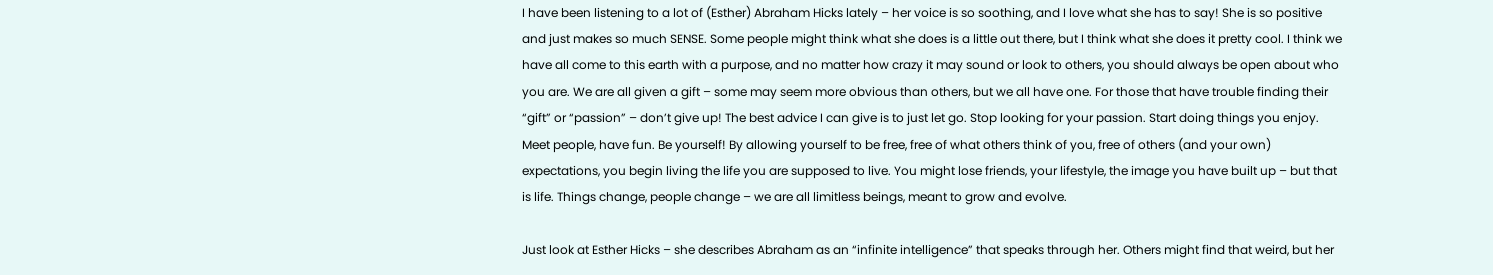I have been listening to a lot of (Esther) Abraham Hicks lately – her voice is so soothing, and I love what she has to say! She is so positive and just makes so much SENSE. Some people might think what she does is a little out there, but I think what she does it pretty cool. I think we have all come to this earth with a purpose, and no matter how crazy it may sound or look to others, you should always be open about who you are. We are all given a gift – some may seem more obvious than others, but we all have one. For those that have trouble finding their “gift” or “passion” – don’t give up! The best advice I can give is to just let go. Stop looking for your passion. Start doing things you enjoy. Meet people, have fun. Be yourself! By allowing yourself to be free, free of what others think of you, free of others (and your own) expectations, you begin living the life you are supposed to live. You might lose friends, your lifestyle, the image you have built up – but that is life. Things change, people change – we are all limitless beings, meant to grow and evolve.

Just look at Esther Hicks – she describes Abraham as an “infinite intelligence” that speaks through her. Others might find that weird, but her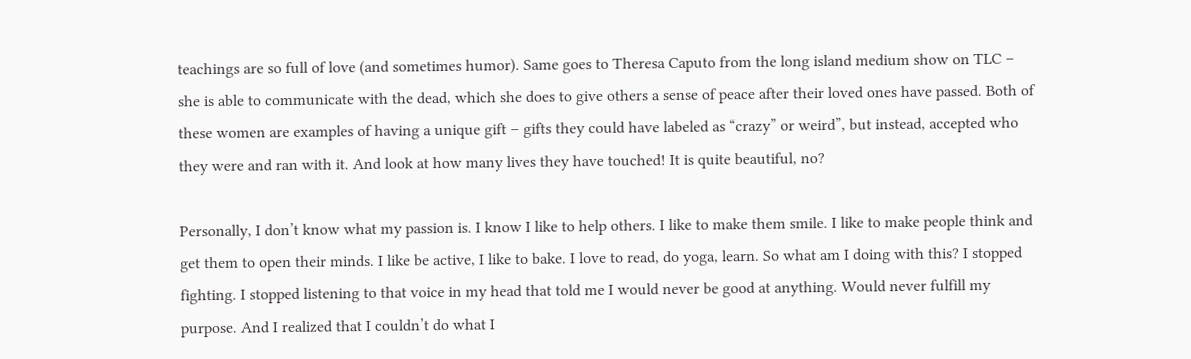teachings are so full of love (and sometimes humor). Same goes to Theresa Caputo from the long island medium show on TLC – she is able to communicate with the dead, which she does to give others a sense of peace after their loved ones have passed. Both of these women are examples of having a unique gift – gifts they could have labeled as “crazy” or weird”, but instead, accepted who they were and ran with it. And look at how many lives they have touched! It is quite beautiful, no?

Personally, I don’t know what my passion is. I know I like to help others. I like to make them smile. I like to make people think and get them to open their minds. I like be active, I like to bake. I love to read, do yoga, learn. So what am I doing with this? I stopped fighting. I stopped listening to that voice in my head that told me I would never be good at anything. Would never fulfill my purpose. And I realized that I couldn’t do what I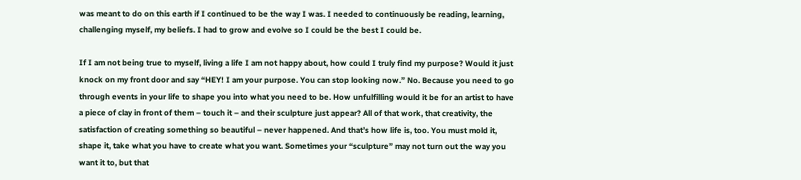was meant to do on this earth if I continued to be the way I was. I needed to continuously be reading, learning, challenging myself, my beliefs. I had to grow and evolve so I could be the best I could be.

If I am not being true to myself, living a life I am not happy about, how could I truly find my purpose? Would it just knock on my front door and say “HEY! I am your purpose. You can stop looking now.” No. Because you need to go through events in your life to shape you into what you need to be. How unfulfilling would it be for an artist to have a piece of clay in front of them – touch it – and their sculpture just appear? All of that work, that creativity, the satisfaction of creating something so beautiful – never happened. And that’s how life is, too. You must mold it, shape it, take what you have to create what you want. Sometimes your “sculpture” may not turn out the way you want it to, but that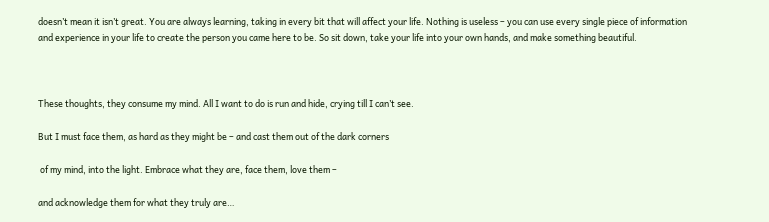doesn’t mean it isn’t great. You are always learning, taking in every bit that will affect your life. Nothing is useless – you can use every single piece of information and experience in your life to create the person you came here to be. So sit down, take your life into your own hands, and make something beautiful.



These thoughts, they consume my mind. All I want to do is run and hide, crying till I can’t see.

But I must face them, as hard as they might be – and cast them out of the dark corners

 of my mind, into the light. Embrace what they are, face them, love them –

and acknowledge them for what they truly are…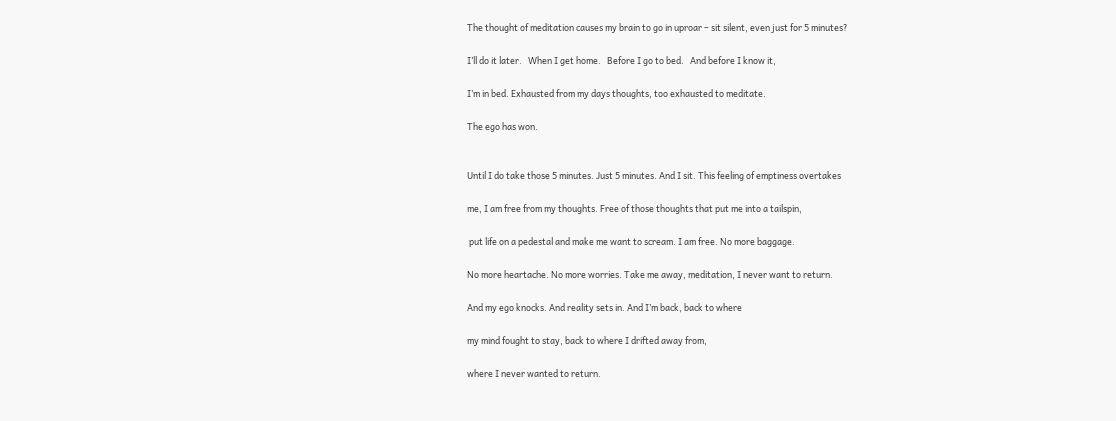The thought of meditation causes my brain to go in uproar – sit silent, even just for 5 minutes?

I’ll do it later.   When I get home.   Before I go to bed.   And before I know it,

I’m in bed. Exhausted from my days thoughts, too exhausted to meditate.

The ego has won.


Until I do take those 5 minutes. Just 5 minutes. And I sit. This feeling of emptiness overtakes

me, I am free from my thoughts. Free of those thoughts that put me into a tailspin,

 put life on a pedestal and make me want to scream. I am free. No more baggage.

No more heartache. No more worries. Take me away, meditation, I never want to return.

And my ego knocks. And reality sets in. And I’m back, back to where

my mind fought to stay, back to where I drifted away from,

where I never wanted to return.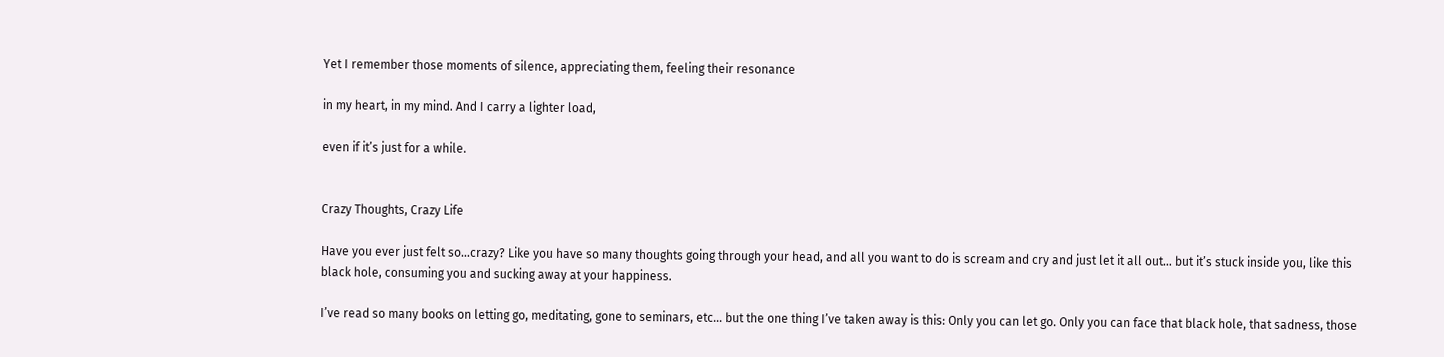Yet I remember those moments of silence, appreciating them, feeling their resonance

in my heart, in my mind. And I carry a lighter load,

even if it’s just for a while.


Crazy Thoughts, Crazy Life

Have you ever just felt so…crazy? Like you have so many thoughts going through your head, and all you want to do is scream and cry and just let it all out… but it’s stuck inside you, like this black hole, consuming you and sucking away at your happiness.

I’ve read so many books on letting go, meditating, gone to seminars, etc… but the one thing I’ve taken away is this: Only you can let go. Only you can face that black hole, that sadness, those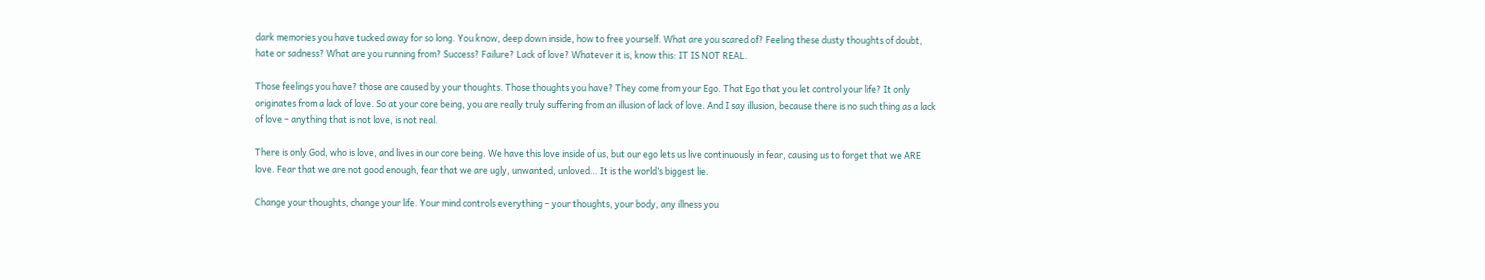dark memories you have tucked away for so long. You know, deep down inside, how to free yourself. What are you scared of? Feeling these dusty thoughts of doubt, hate or sadness? What are you running from? Success? Failure? Lack of love? Whatever it is, know this: IT IS NOT REAL.

Those feelings you have? those are caused by your thoughts. Those thoughts you have? They come from your Ego. That Ego that you let control your life? It only originates from a lack of love. So at your core being, you are really truly suffering from an illusion of lack of love. And I say illusion, because there is no such thing as a lack of love – anything that is not love, is not real.

There is only God, who is love, and lives in our core being. We have this love inside of us, but our ego lets us live continuously in fear, causing us to forget that we ARE love. Fear that we are not good enough, fear that we are ugly, unwanted, unloved… It is the world’s biggest lie.

Change your thoughts, change your life. Your mind controls everything – your thoughts, your body, any illness you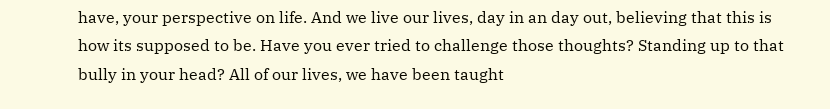have, your perspective on life. And we live our lives, day in an day out, believing that this is how its supposed to be. Have you ever tried to challenge those thoughts? Standing up to that bully in your head? All of our lives, we have been taught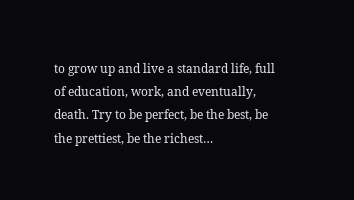to grow up and live a standard life, full of education, work, and eventually, death. Try to be perfect, be the best, be the prettiest, be the richest…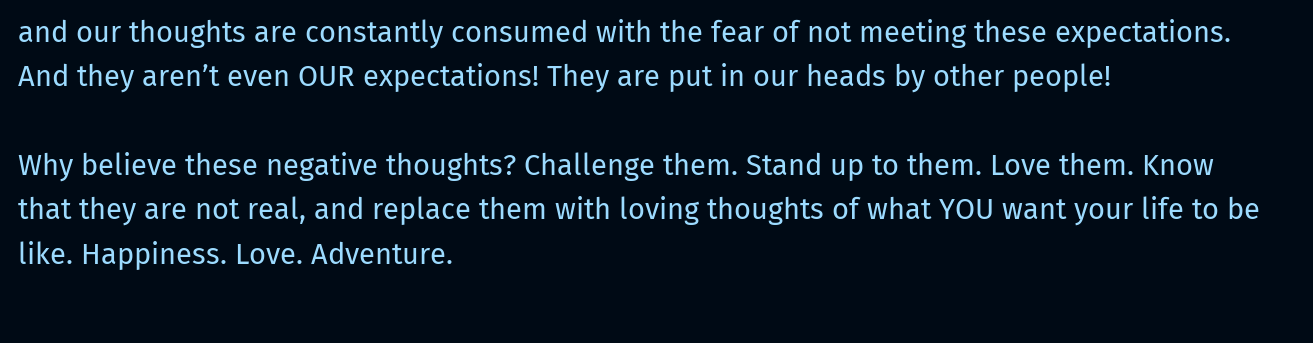and our thoughts are constantly consumed with the fear of not meeting these expectations. And they aren’t even OUR expectations! They are put in our heads by other people!

Why believe these negative thoughts? Challenge them. Stand up to them. Love them. Know that they are not real, and replace them with loving thoughts of what YOU want your life to be like. Happiness. Love. Adventure.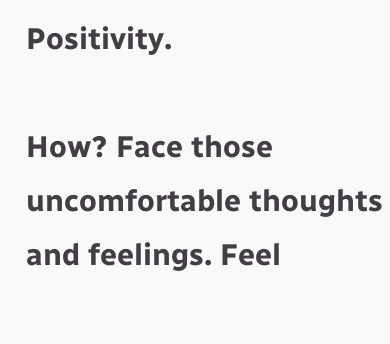Positivity.

How? Face those uncomfortable thoughts and feelings. Feel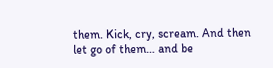them. Kick, cry, scream. And then let go of them… and be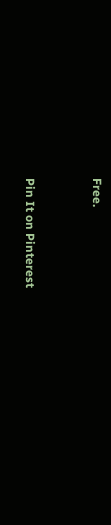Free.



Pin It on Pinterest